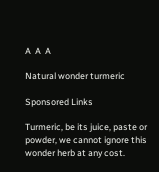A  A  A

Natural wonder turmeric

Sponsored Links

Turmeric, be its juice, paste or powder, we cannot ignore this wonder herb at any cost.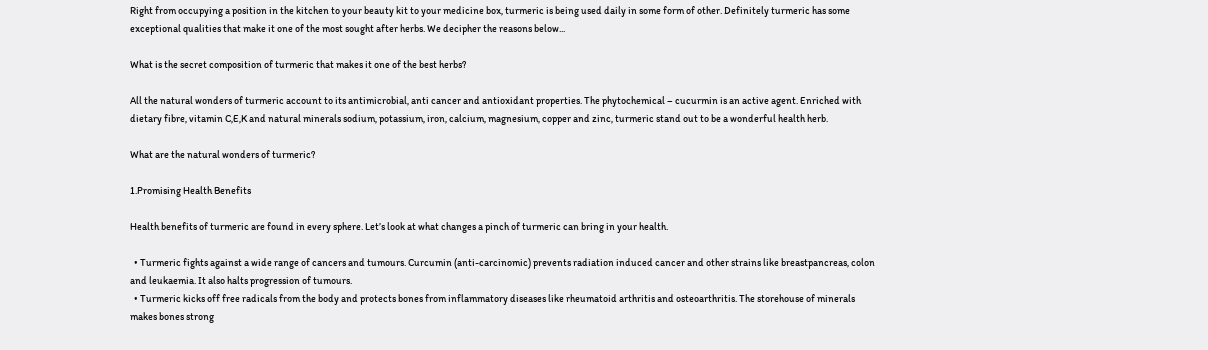Right from occupying a position in the kitchen to your beauty kit to your medicine box, turmeric is being used daily in some form of other. Definitely turmeric has some exceptional qualities that make it one of the most sought after herbs. We decipher the reasons below...

What is the secret composition of turmeric that makes it one of the best herbs?

All the natural wonders of turmeric account to its antimicrobial, anti cancer and antioxidant properties. The phytochemical – cucurmin is an active agent. Enriched with dietary fibre, vitamin C,E,K and natural minerals sodium, potassium, iron, calcium, magnesium, copper and zinc, turmeric stand out to be a wonderful health herb.

What are the natural wonders of turmeric?

1.Promising Health Benefits

Health benefits of turmeric are found in every sphere. Let’s look at what changes a pinch of turmeric can bring in your health.

  • Turmeric fights against a wide range of cancers and tumours. Curcumin (anti-carcinomic) prevents radiation induced cancer and other strains like breastpancreas, colon and leukaemia. It also halts progression of tumours.
  • Turmeric kicks off free radicals from the body and protects bones from inflammatory diseases like rheumatoid arthritis and osteoarthritis. The storehouse of minerals makes bones strong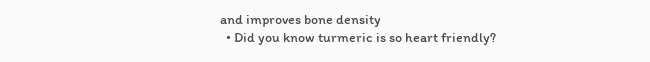and improves bone density
  • Did you know turmeric is so heart friendly?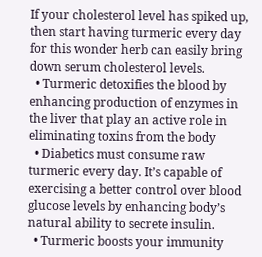If your cholesterol level has spiked up, then start having turmeric every day for this wonder herb can easily bring down serum cholesterol levels.
  • Turmeric detoxifies the blood by enhancing production of enzymes in the liver that play an active role in eliminating toxins from the body
  • Diabetics must consume raw turmeric every day. It’s capable of exercising a better control over blood glucose levels by enhancing body’s natural ability to secrete insulin.
  • Turmeric boosts your immunity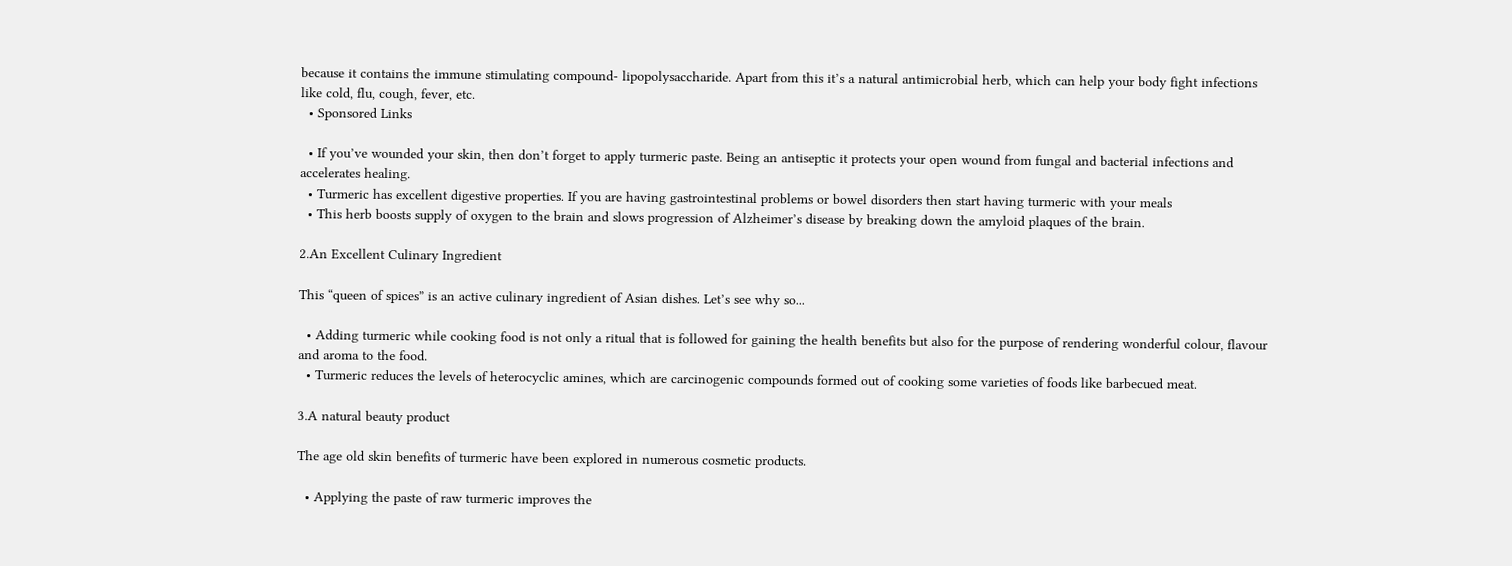because it contains the immune stimulating compound- lipopolysaccharide. Apart from this it’s a natural antimicrobial herb, which can help your body fight infections like cold, flu, cough, fever, etc.
  • Sponsored Links

  • If you’ve wounded your skin, then don’t forget to apply turmeric paste. Being an antiseptic it protects your open wound from fungal and bacterial infections and accelerates healing.
  • Turmeric has excellent digestive properties. If you are having gastrointestinal problems or bowel disorders then start having turmeric with your meals
  • This herb boosts supply of oxygen to the brain and slows progression of Alzheimer’s disease by breaking down the amyloid plaques of the brain.

2.An Excellent Culinary Ingredient

This “queen of spices” is an active culinary ingredient of Asian dishes. Let’s see why so...

  • Adding turmeric while cooking food is not only a ritual that is followed for gaining the health benefits but also for the purpose of rendering wonderful colour, flavour and aroma to the food.
  • Turmeric reduces the levels of heterocyclic amines, which are carcinogenic compounds formed out of cooking some varieties of foods like barbecued meat.

3.A natural beauty product

The age old skin benefits of turmeric have been explored in numerous cosmetic products.

  • Applying the paste of raw turmeric improves the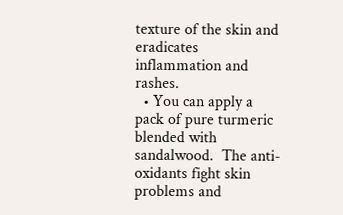texture of the skin and eradicates inflammation and rashes.
  • You can apply a pack of pure turmeric blended with sandalwood.  The anti-oxidants fight skin problems and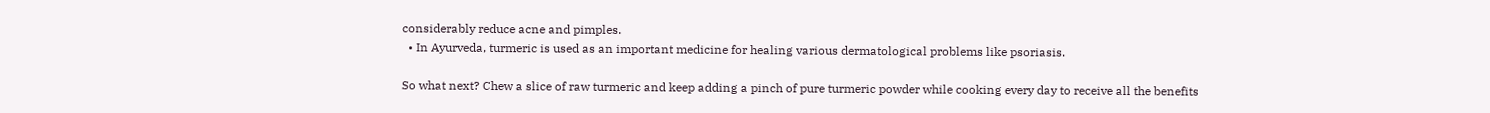considerably reduce acne and pimples.
  • In Ayurveda, turmeric is used as an important medicine for healing various dermatological problems like psoriasis.

So what next? Chew a slice of raw turmeric and keep adding a pinch of pure turmeric powder while cooking every day to receive all the benefits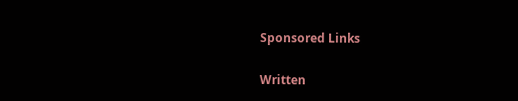Sponsored Links

Written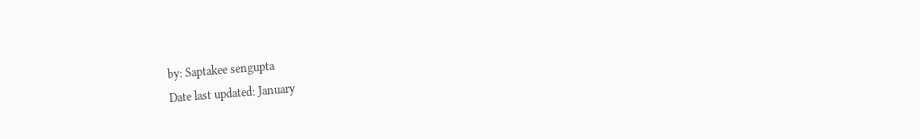by: Saptakee sengupta
Date last updated: January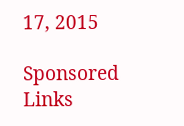17, 2015

Sponsored Links